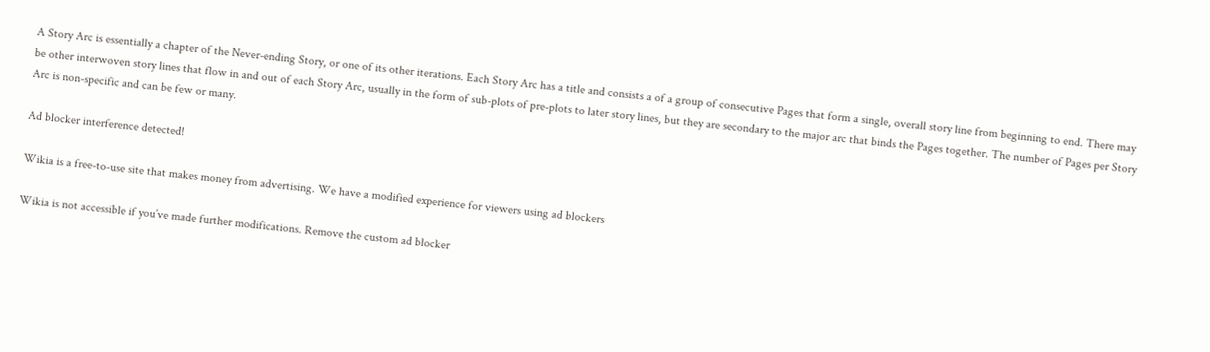A Story Arc is essentially a chapter of the Never-ending Story, or one of its other iterations. Each Story Arc has a title and consists a of a group of consecutive Pages that form a single, overall story line from beginning to end. There may be other interwoven story lines that flow in and out of each Story Arc, usually in the form of sub-plots of pre-plots to later story lines, but they are secondary to the major arc that binds the Pages together. The number of Pages per Story Arc is non-specific and can be few or many.

Ad blocker interference detected!

Wikia is a free-to-use site that makes money from advertising. We have a modified experience for viewers using ad blockers

Wikia is not accessible if you’ve made further modifications. Remove the custom ad blocker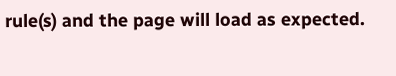rule(s) and the page will load as expected.